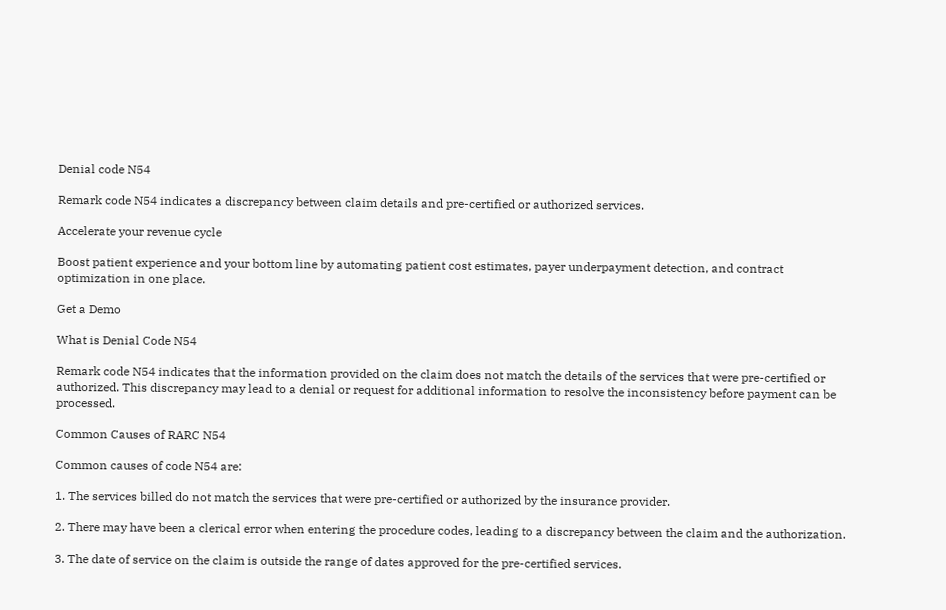Denial code N54

Remark code N54 indicates a discrepancy between claim details and pre-certified or authorized services.

Accelerate your revenue cycle

Boost patient experience and your bottom line by automating patient cost estimates, payer underpayment detection, and contract optimization in one place.

Get a Demo

What is Denial Code N54

Remark code N54 indicates that the information provided on the claim does not match the details of the services that were pre-certified or authorized. This discrepancy may lead to a denial or request for additional information to resolve the inconsistency before payment can be processed.

Common Causes of RARC N54

Common causes of code N54 are:

1. The services billed do not match the services that were pre-certified or authorized by the insurance provider.

2. There may have been a clerical error when entering the procedure codes, leading to a discrepancy between the claim and the authorization.

3. The date of service on the claim is outside the range of dates approved for the pre-certified services.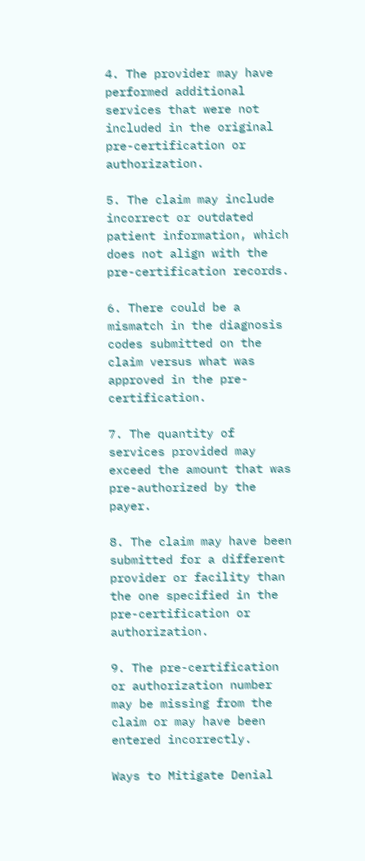4. The provider may have performed additional services that were not included in the original pre-certification or authorization.

5. The claim may include incorrect or outdated patient information, which does not align with the pre-certification records.

6. There could be a mismatch in the diagnosis codes submitted on the claim versus what was approved in the pre-certification.

7. The quantity of services provided may exceed the amount that was pre-authorized by the payer.

8. The claim may have been submitted for a different provider or facility than the one specified in the pre-certification or authorization.

9. The pre-certification or authorization number may be missing from the claim or may have been entered incorrectly.

Ways to Mitigate Denial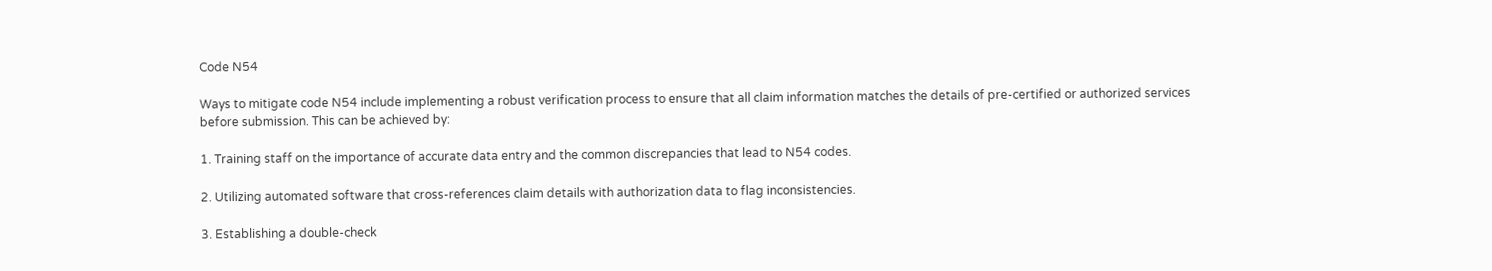Code N54

Ways to mitigate code N54 include implementing a robust verification process to ensure that all claim information matches the details of pre-certified or authorized services before submission. This can be achieved by:

1. Training staff on the importance of accurate data entry and the common discrepancies that lead to N54 codes.

2. Utilizing automated software that cross-references claim details with authorization data to flag inconsistencies.

3. Establishing a double-check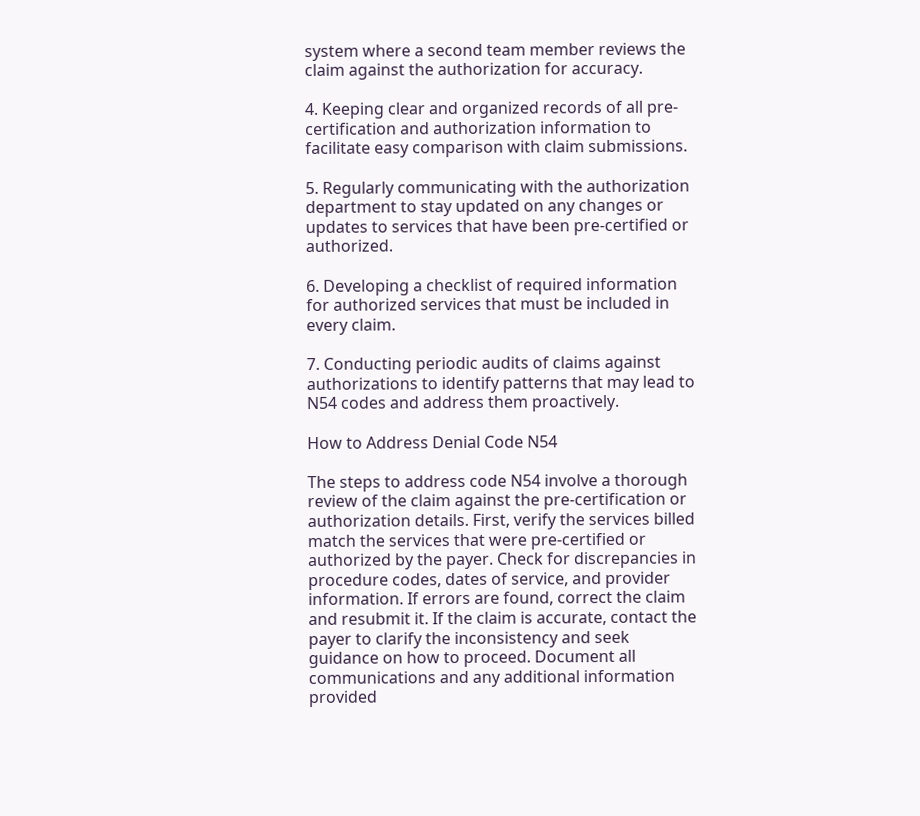system where a second team member reviews the claim against the authorization for accuracy.

4. Keeping clear and organized records of all pre-certification and authorization information to facilitate easy comparison with claim submissions.

5. Regularly communicating with the authorization department to stay updated on any changes or updates to services that have been pre-certified or authorized.

6. Developing a checklist of required information for authorized services that must be included in every claim.

7. Conducting periodic audits of claims against authorizations to identify patterns that may lead to N54 codes and address them proactively.

How to Address Denial Code N54

The steps to address code N54 involve a thorough review of the claim against the pre-certification or authorization details. First, verify the services billed match the services that were pre-certified or authorized by the payer. Check for discrepancies in procedure codes, dates of service, and provider information. If errors are found, correct the claim and resubmit it. If the claim is accurate, contact the payer to clarify the inconsistency and seek guidance on how to proceed. Document all communications and any additional information provided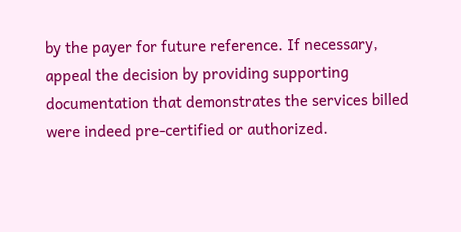by the payer for future reference. If necessary, appeal the decision by providing supporting documentation that demonstrates the services billed were indeed pre-certified or authorized.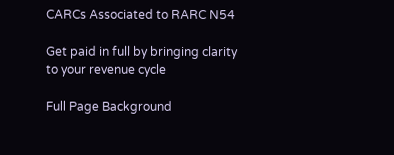CARCs Associated to RARC N54

Get paid in full by bringing clarity to your revenue cycle

Full Page Background